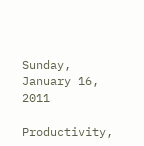Sunday, January 16, 2011

Productivity,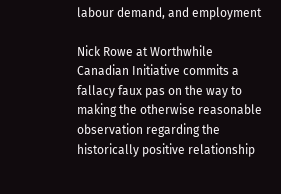labour demand, and employment

Nick Rowe at Worthwhile Canadian Initiative commits a fallacy faux pas on the way to making the otherwise reasonable observation regarding the historically positive relationship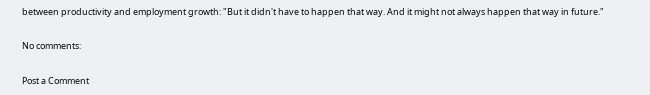between productivity and employment growth: "But it didn't have to happen that way. And it might not always happen that way in future."

No comments:

Post a Comment